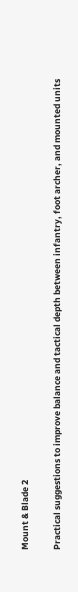Mount & Blade 2

Practical suggestions to improve balance and tactical depth between infantry, foot archer, and mounted units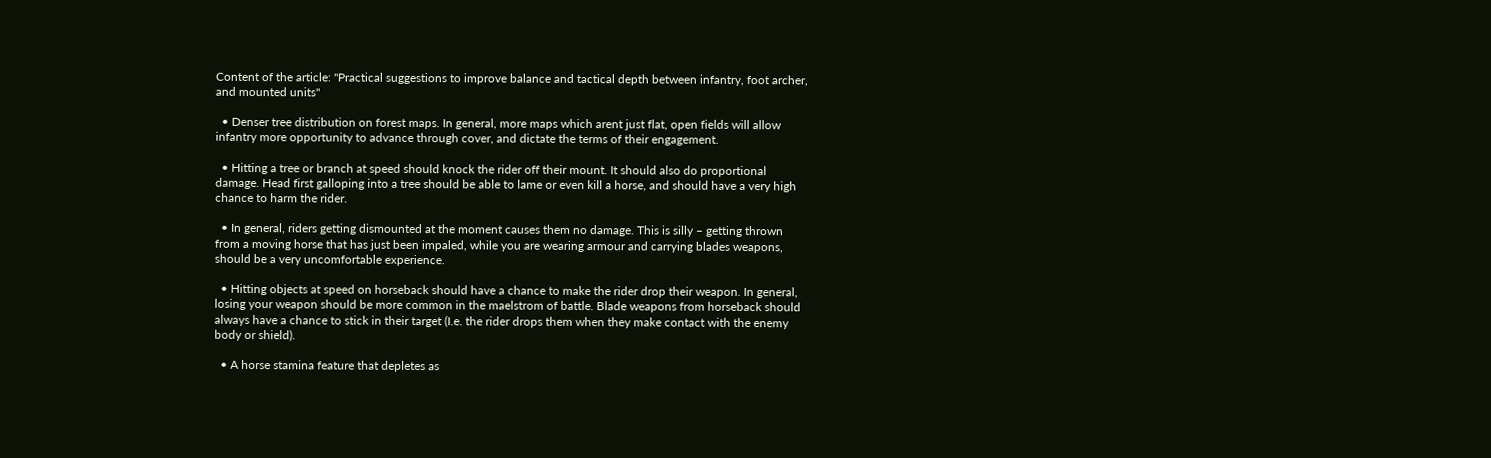Content of the article: "Practical suggestions to improve balance and tactical depth between infantry, foot archer, and mounted units"

  • Denser tree distribution on forest maps. In general, more maps which arent just flat, open fields will allow infantry more opportunity to advance through cover, and dictate the terms of their engagement.

  • Hitting a tree or branch at speed should knock the rider off their mount. It should also do proportional damage. Head first galloping into a tree should be able to lame or even kill a horse, and should have a very high chance to harm the rider.

  • In general, riders getting dismounted at the moment causes them no damage. This is silly – getting thrown from a moving horse that has just been impaled, while you are wearing armour and carrying blades weapons, should be a very uncomfortable experience.

  • Hitting objects at speed on horseback should have a chance to make the rider drop their weapon. In general, losing your weapon should be more common in the maelstrom of battle. Blade weapons from horseback should always have a chance to stick in their target (I.e. the rider drops them when they make contact with the enemy body or shield).

  • A horse stamina feature that depletes as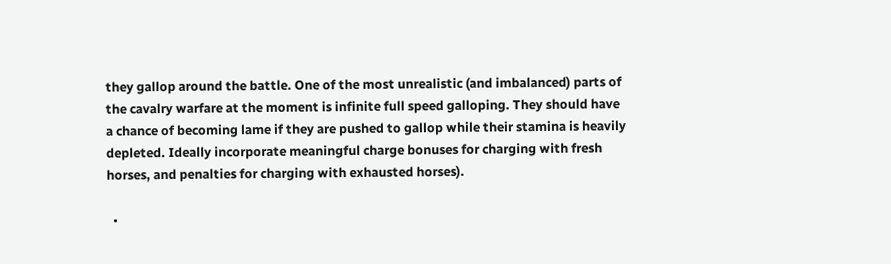they gallop around the battle. One of the most unrealistic (and imbalanced) parts of the cavalry warfare at the moment is infinite full speed galloping. They should have a chance of becoming lame if they are pushed to gallop while their stamina is heavily depleted. Ideally incorporate meaningful charge bonuses for charging with fresh horses, and penalties for charging with exhausted horses).

  •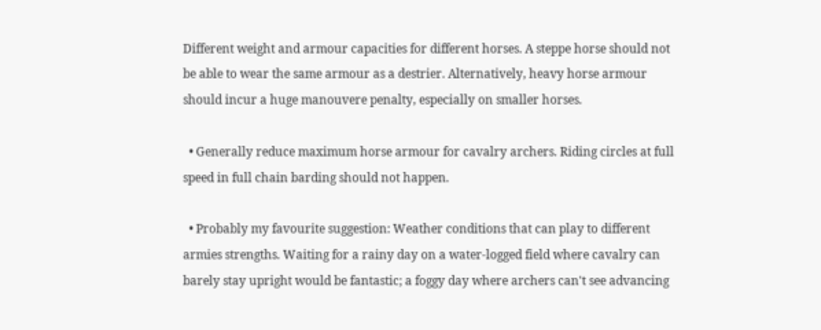Different weight and armour capacities for different horses. A steppe horse should not be able to wear the same armour as a destrier. Alternatively, heavy horse armour should incur a huge manouvere penalty, especially on smaller horses.

  • Generally reduce maximum horse armour for cavalry archers. Riding circles at full speed in full chain barding should not happen.

  • Probably my favourite suggestion: Weather conditions that can play to different armies strengths. Waiting for a rainy day on a water-logged field where cavalry can barely stay upright would be fantastic; a foggy day where archers can't see advancing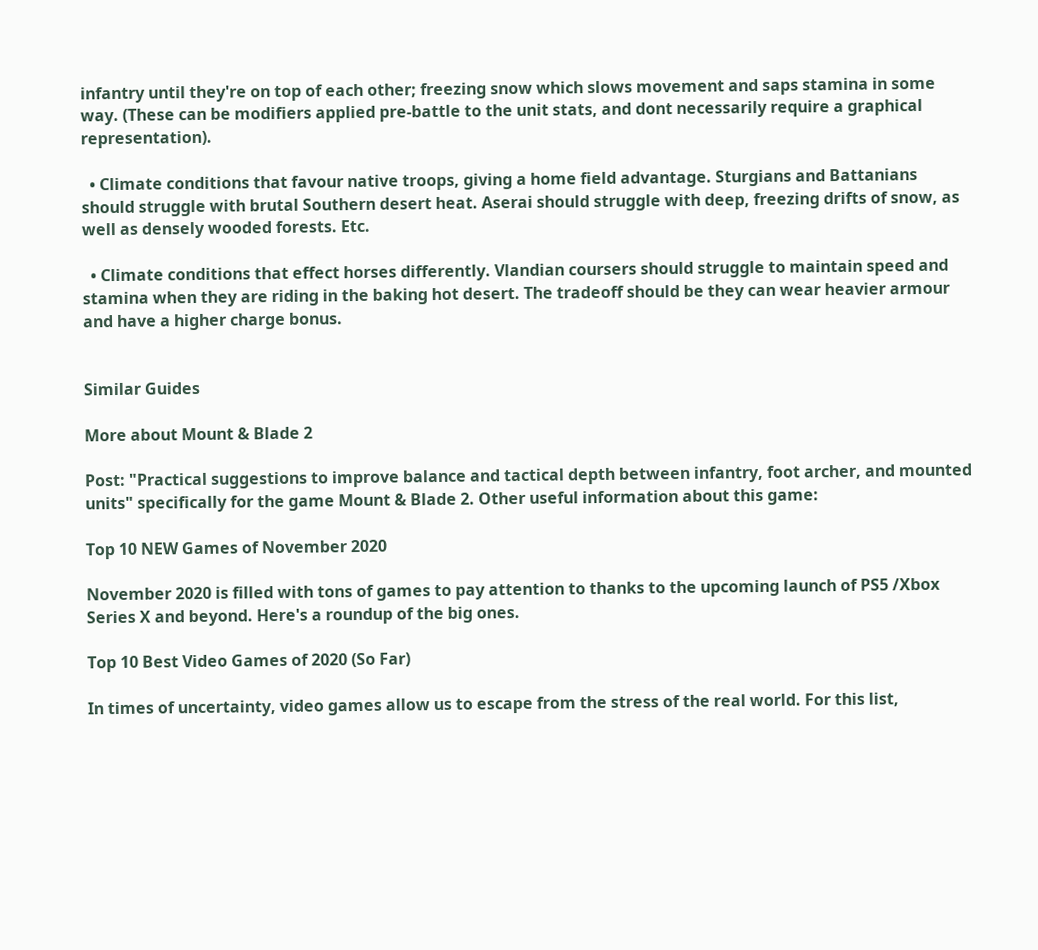infantry until they're on top of each other; freezing snow which slows movement and saps stamina in some way. (These can be modifiers applied pre-battle to the unit stats, and dont necessarily require a graphical representation).

  • Climate conditions that favour native troops, giving a home field advantage. Sturgians and Battanians should struggle with brutal Southern desert heat. Aserai should struggle with deep, freezing drifts of snow, as well as densely wooded forests. Etc.

  • Climate conditions that effect horses differently. Vlandian coursers should struggle to maintain speed and stamina when they are riding in the baking hot desert. The tradeoff should be they can wear heavier armour and have a higher charge bonus.


Similar Guides

More about Mount & Blade 2

Post: "Practical suggestions to improve balance and tactical depth between infantry, foot archer, and mounted units" specifically for the game Mount & Blade 2. Other useful information about this game:

Top 10 NEW Games of November 2020

November 2020 is filled with tons of games to pay attention to thanks to the upcoming launch of PS5 /Xbox Series X and beyond. Here's a roundup of the big ones.

Top 10 Best Video Games of 2020 (So Far)

In times of uncertainty, video games allow us to escape from the stress of the real world. For this list,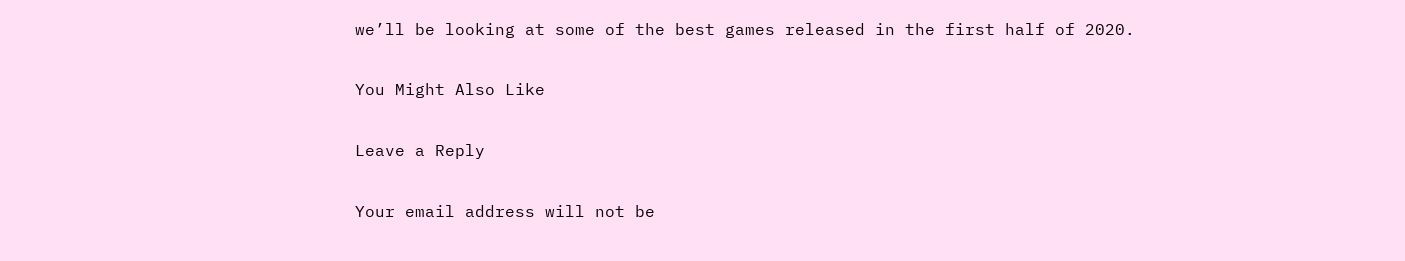we’ll be looking at some of the best games released in the first half of 2020.

You Might Also Like

Leave a Reply

Your email address will not be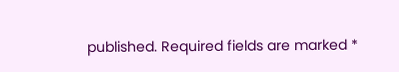published. Required fields are marked *